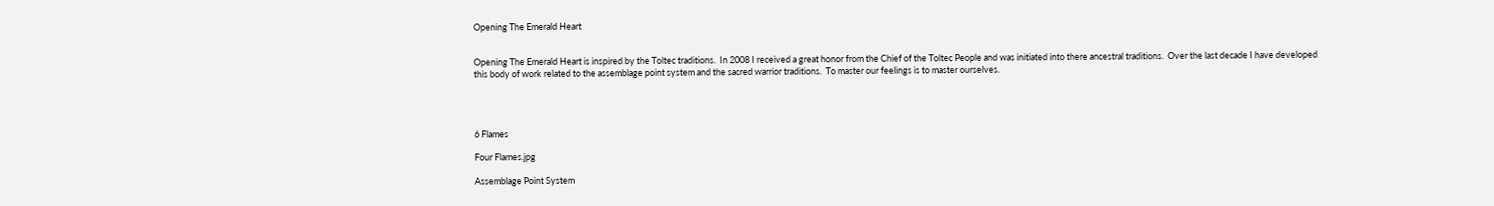Opening The Emerald Heart


Opening The Emerald Heart is inspired by the Toltec traditions.  In 2008 I received a great honor from the Chief of the Toltec People and was initiated into there ancestral traditions.  Over the last decade I have developed this body of work related to the assemblage point system and the sacred warrior traditions.  To master our feelings is to master ourselves.




6 Flames

Four Flames.jpg

Assemblage Point System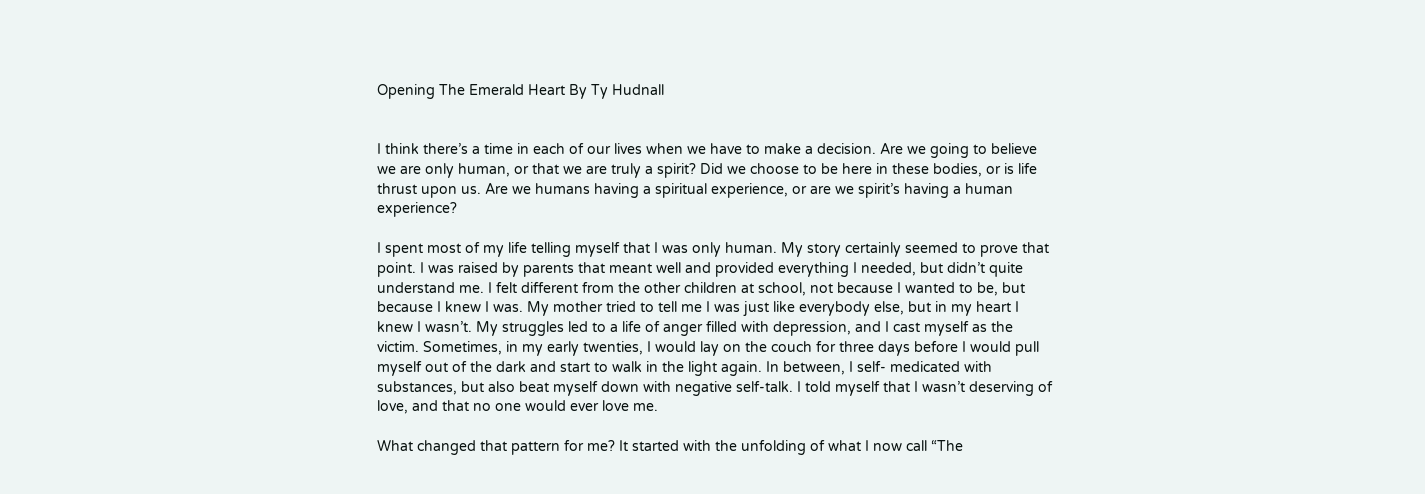Opening The Emerald Heart By Ty Hudnall


I think there’s a time in each of our lives when we have to make a decision. Are we going to believe we are only human, or that we are truly a spirit? Did we choose to be here in these bodies, or is life thrust upon us. Are we humans having a spiritual experience, or are we spirit’s having a human experience?

I spent most of my life telling myself that I was only human. My story certainly seemed to prove that point. I was raised by parents that meant well and provided everything I needed, but didn’t quite understand me. I felt different from the other children at school, not because I wanted to be, but because I knew I was. My mother tried to tell me I was just like everybody else, but in my heart I knew I wasn’t. My struggles led to a life of anger filled with depression, and I cast myself as the victim. Sometimes, in my early twenties, I would lay on the couch for three days before I would pull myself out of the dark and start to walk in the light again. In between, I self- medicated with substances, but also beat myself down with negative self-talk. I told myself that I wasn’t deserving of love, and that no one would ever love me.

What changed that pattern for me? It started with the unfolding of what I now call “The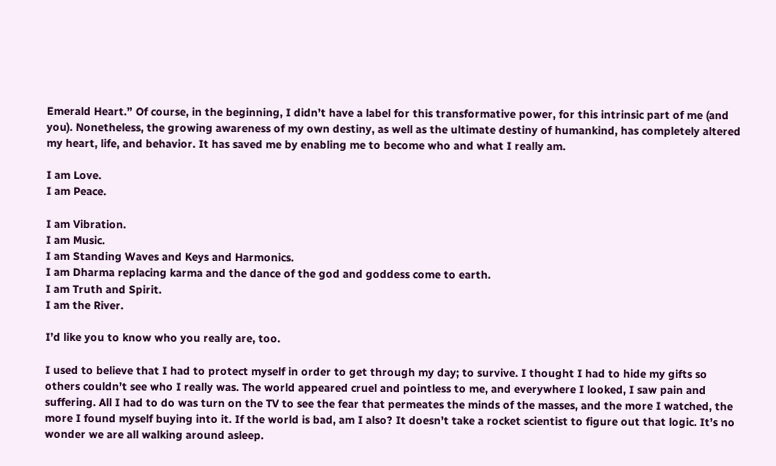Emerald Heart.” Of course, in the beginning, I didn’t have a label for this transformative power, for this intrinsic part of me (and you). Nonetheless, the growing awareness of my own destiny, as well as the ultimate destiny of humankind, has completely altered my heart, life, and behavior. It has saved me by enabling me to become who and what I really am.

I am Love.
I am Peace.

I am Vibration.
I am Music.
I am Standing Waves and Keys and Harmonics.
I am Dharma replacing karma and the dance of the god and goddess come to earth.
I am Truth and Spirit.
I am the River.

I’d like you to know who you really are, too.

I used to believe that I had to protect myself in order to get through my day; to survive. I thought I had to hide my gifts so others couldn’t see who I really was. The world appeared cruel and pointless to me, and everywhere I looked, I saw pain and suffering. All I had to do was turn on the TV to see the fear that permeates the minds of the masses, and the more I watched, the more I found myself buying into it. If the world is bad, am I also? It doesn’t take a rocket scientist to figure out that logic. It’s no wonder we are all walking around asleep.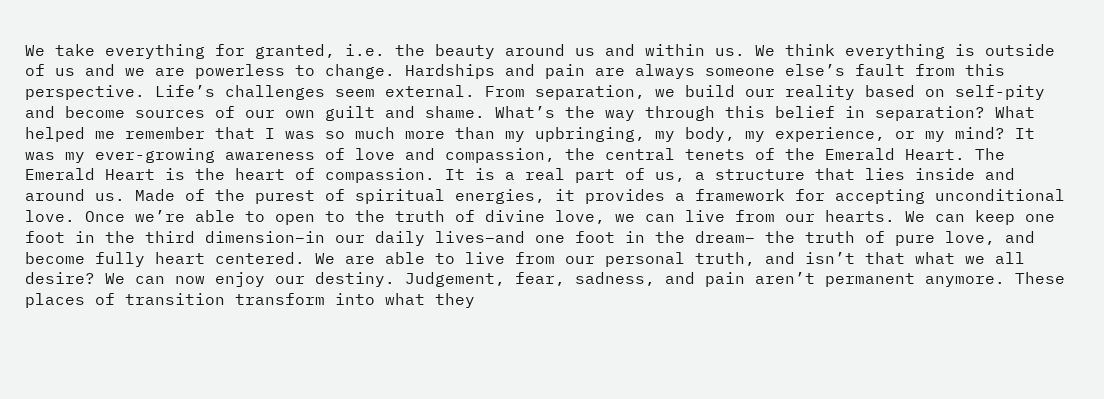We take everything for granted, i.e. the beauty around us and within us. We think everything is outside of us and we are powerless to change. Hardships and pain are always someone else’s fault from this perspective. Life’s challenges seem external. From separation, we build our reality based on self-pity and become sources of our own guilt and shame. What’s the way through this belief in separation? What helped me remember that I was so much more than my upbringing, my body, my experience, or my mind? It was my ever-growing awareness of love and compassion, the central tenets of the Emerald Heart. The Emerald Heart is the heart of compassion. It is a real part of us, a structure that lies inside and around us. Made of the purest of spiritual energies, it provides a framework for accepting unconditional love. Once we’re able to open to the truth of divine love, we can live from our hearts. We can keep one foot in the third dimension–in our daily lives–and one foot in the dream– the truth of pure love, and become fully heart centered. We are able to live from our personal truth, and isn’t that what we all desire? We can now enjoy our destiny. Judgement, fear, sadness, and pain aren’t permanent anymore. These places of transition transform into what they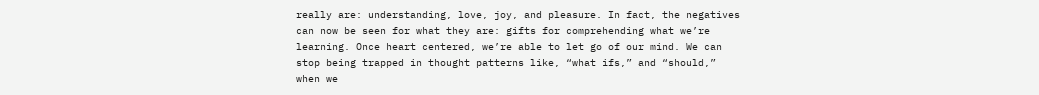really are: understanding, love, joy, and pleasure. In fact, the negatives can now be seen for what they are: gifts for comprehending what we’re learning. Once heart centered, we’re able to let go of our mind. We can stop being trapped in thought patterns like, “what ifs,” and “should,” when we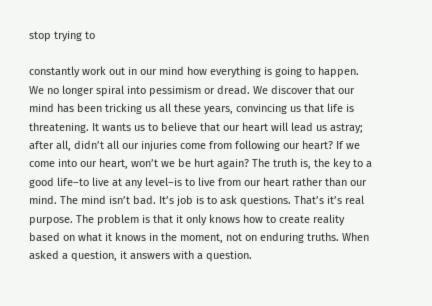stop trying to

constantly work out in our mind how everything is going to happen. We no longer spiral into pessimism or dread. We discover that our mind has been tricking us all these years, convincing us that life is threatening. It wants us to believe that our heart will lead us astray; after all, didn’t all our injuries come from following our heart? If we come into our heart, won’t we be hurt again? The truth is, the key to a good life–to live at any level–is to live from our heart rather than our mind. The mind isn’t bad. It’s job is to ask questions. That’s it’s real purpose. The problem is that it only knows how to create reality based on what it knows in the moment, not on enduring truths. When asked a question, it answers with a question.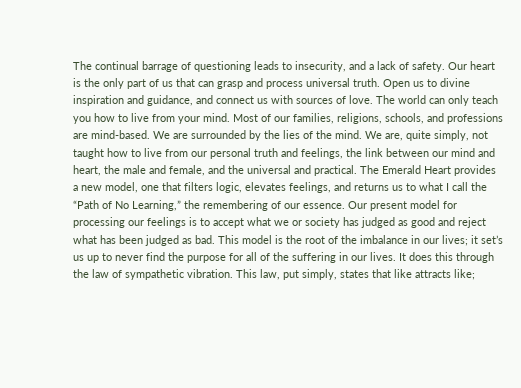The continual barrage of questioning leads to insecurity, and a lack of safety. Our heart is the only part of us that can grasp and process universal truth. Open us to divine inspiration and guidance, and connect us with sources of love. The world can only teach you how to live from your mind. Most of our families, religions, schools, and professions are mind-based. We are surrounded by the lies of the mind. We are, quite simply, not taught how to live from our personal truth and feelings, the link between our mind and heart, the male and female, and the universal and practical. The Emerald Heart provides a new model, one that filters logic, elevates feelings, and returns us to what I call the “Path of No Learning,” the remembering of our essence. Our present model for processing our feelings is to accept what we or society has judged as good and reject what has been judged as bad. This model is the root of the imbalance in our lives; it set’s us up to never find the purpose for all of the suffering in our lives. It does this through the law of sympathetic vibration. This law, put simply, states that like attracts like;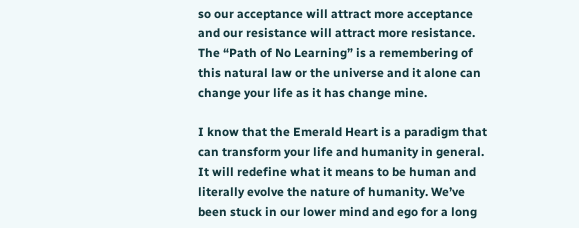so our acceptance will attract more acceptance and our resistance will attract more resistance. The “Path of No Learning” is a remembering of this natural law or the universe and it alone can change your life as it has change mine.

I know that the Emerald Heart is a paradigm that can transform your life and humanity in general. It will redefine what it means to be human and literally evolve the nature of humanity. We’ve been stuck in our lower mind and ego for a long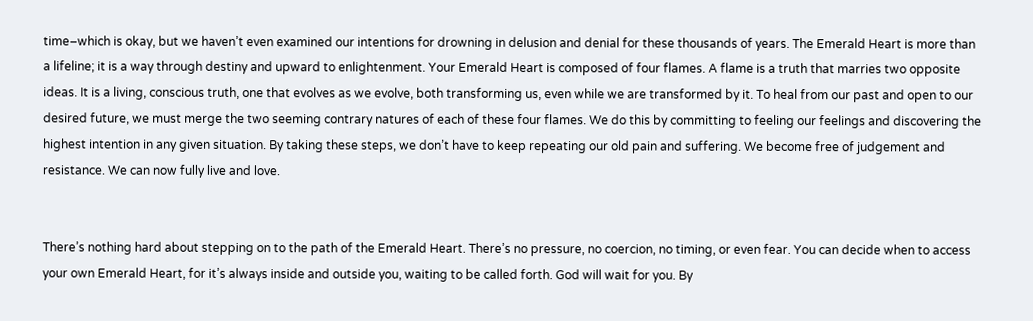time–which is okay, but we haven’t even examined our intentions for drowning in delusion and denial for these thousands of years. The Emerald Heart is more than a lifeline; it is a way through destiny and upward to enlightenment. Your Emerald Heart is composed of four flames. A flame is a truth that marries two opposite ideas. It is a living, conscious truth, one that evolves as we evolve, both transforming us, even while we are transformed by it. To heal from our past and open to our desired future, we must merge the two seeming contrary natures of each of these four flames. We do this by committing to feeling our feelings and discovering the highest intention in any given situation. By taking these steps, we don’t have to keep repeating our old pain and suffering. We become free of judgement and resistance. We can now fully live and love.


There’s nothing hard about stepping on to the path of the Emerald Heart. There’s no pressure, no coercion, no timing, or even fear. You can decide when to access your own Emerald Heart, for it’s always inside and outside you, waiting to be called forth. God will wait for you. By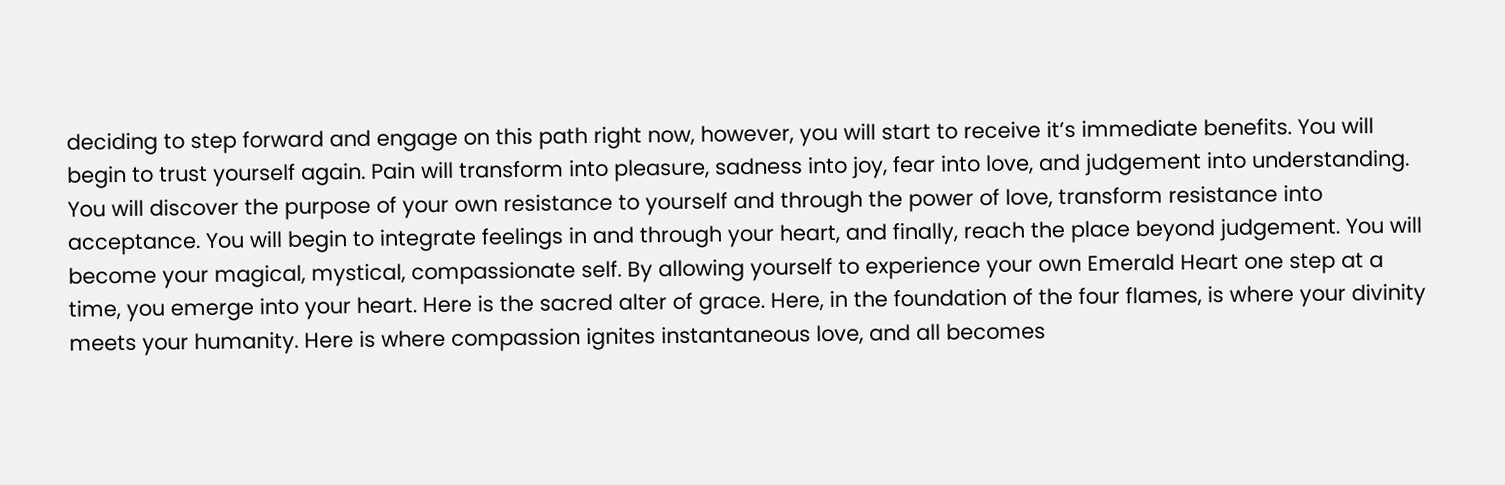deciding to step forward and engage on this path right now, however, you will start to receive it’s immediate benefits. You will begin to trust yourself again. Pain will transform into pleasure, sadness into joy, fear into love, and judgement into understanding. You will discover the purpose of your own resistance to yourself and through the power of love, transform resistance into acceptance. You will begin to integrate feelings in and through your heart, and finally, reach the place beyond judgement. You will become your magical, mystical, compassionate self. By allowing yourself to experience your own Emerald Heart one step at a time, you emerge into your heart. Here is the sacred alter of grace. Here, in the foundation of the four flames, is where your divinity meets your humanity. Here is where compassion ignites instantaneous love, and all becomes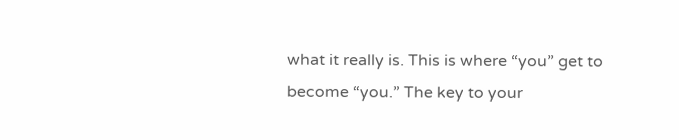what it really is. This is where “you” get to become “you.” The key to your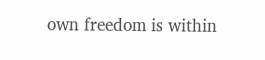own freedom is within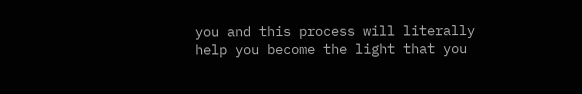you and this process will literally help you become the light that you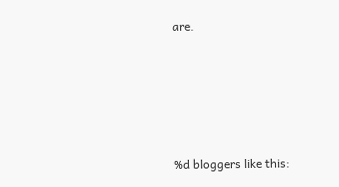are.






%d bloggers like this: